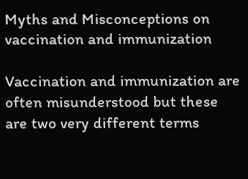Myths and Misconceptions on vaccination and immunization

Vaccination and immunization are often misunderstood but these are two very different terms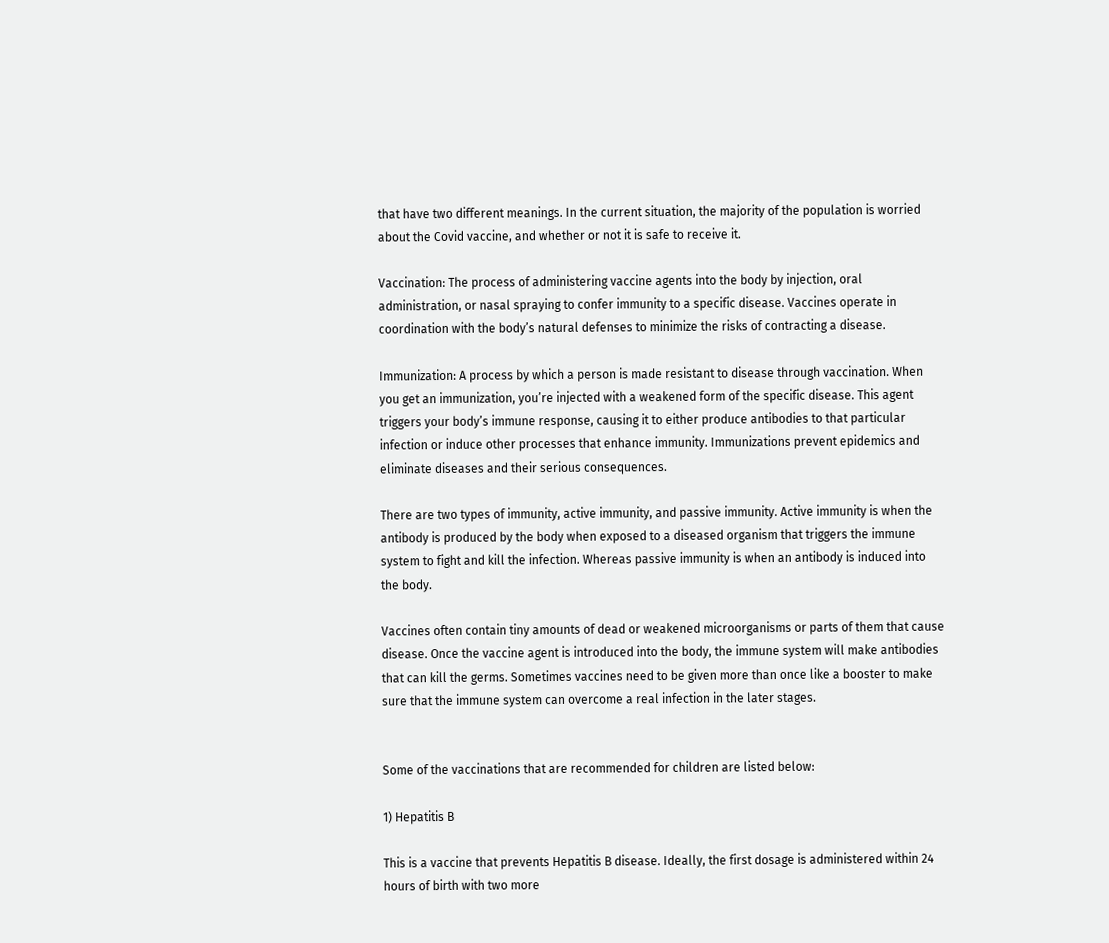that have two different meanings. In the current situation, the majority of the population is worried about the Covid vaccine, and whether or not it is safe to receive it.

Vaccination: The process of administering vaccine agents into the body by injection, oral administration, or nasal spraying to confer immunity to a specific disease. Vaccines operate in coordination with the body’s natural defenses to minimize the risks of contracting a disease.

Immunization: A process by which a person is made resistant to disease through vaccination. When you get an immunization, you’re injected with a weakened form of the specific disease. This agent triggers your body’s immune response, causing it to either produce antibodies to that particular infection or induce other processes that enhance immunity. Immunizations prevent epidemics and eliminate diseases and their serious consequences.

There are two types of immunity, active immunity, and passive immunity. Active immunity is when the antibody is produced by the body when exposed to a diseased organism that triggers the immune system to fight and kill the infection. Whereas passive immunity is when an antibody is induced into the body.

Vaccines often contain tiny amounts of dead or weakened microorganisms or parts of them that cause disease. Once the vaccine agent is introduced into the body, the immune system will make antibodies that can kill the germs. Sometimes vaccines need to be given more than once like a booster to make sure that the immune system can overcome a real infection in the later stages.


Some of the vaccinations that are recommended for children are listed below:

1) Hepatitis B

This is a vaccine that prevents Hepatitis B disease. Ideally, the first dosage is administered within 24 hours of birth with two more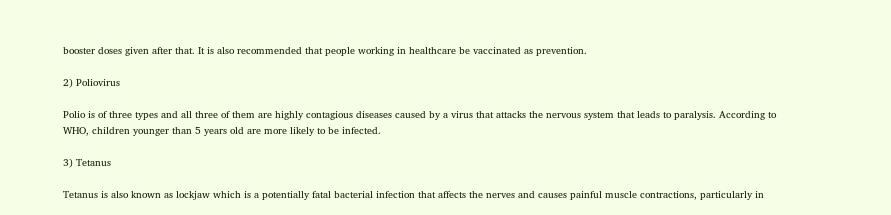booster doses given after that. It is also recommended that people working in healthcare be vaccinated as prevention.

2) Poliovirus

Polio is of three types and all three of them are highly contagious diseases caused by a virus that attacks the nervous system that leads to paralysis. According to WHO, children younger than 5 years old are more likely to be infected.

3) Tetanus

Tetanus is also known as lockjaw which is a potentially fatal bacterial infection that affects the nerves and causes painful muscle contractions, particularly in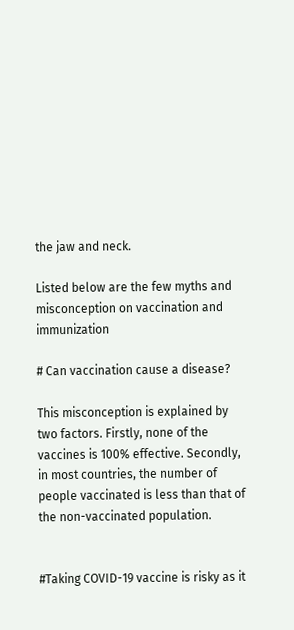the jaw and neck.

Listed below are the few myths and misconception on vaccination and immunization

# Can vaccination cause a disease?

This misconception is explained by two factors. Firstly, none of the vaccines is 100% effective. Secondly, in most countries, the number of people vaccinated is less than that of the non-vaccinated population.


#Taking COVID-19 vaccine is risky as it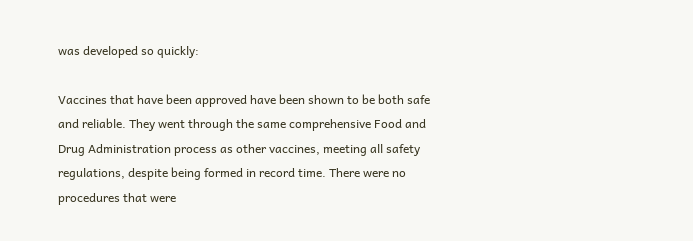was developed so quickly:

Vaccines that have been approved have been shown to be both safe and reliable. They went through the same comprehensive Food and Drug Administration process as other vaccines, meeting all safety regulations, despite being formed in record time. There were no procedures that were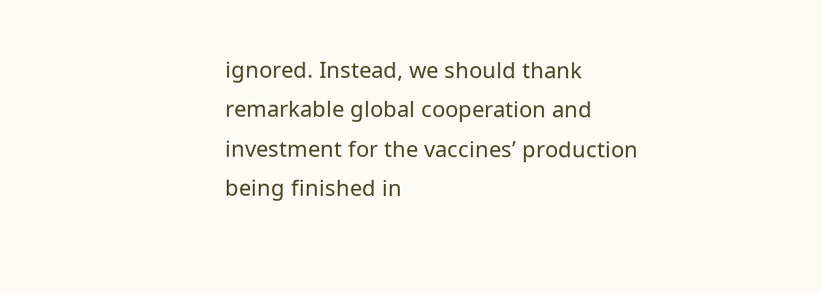ignored. Instead, we should thank remarkable global cooperation and investment for the vaccines’ production being finished in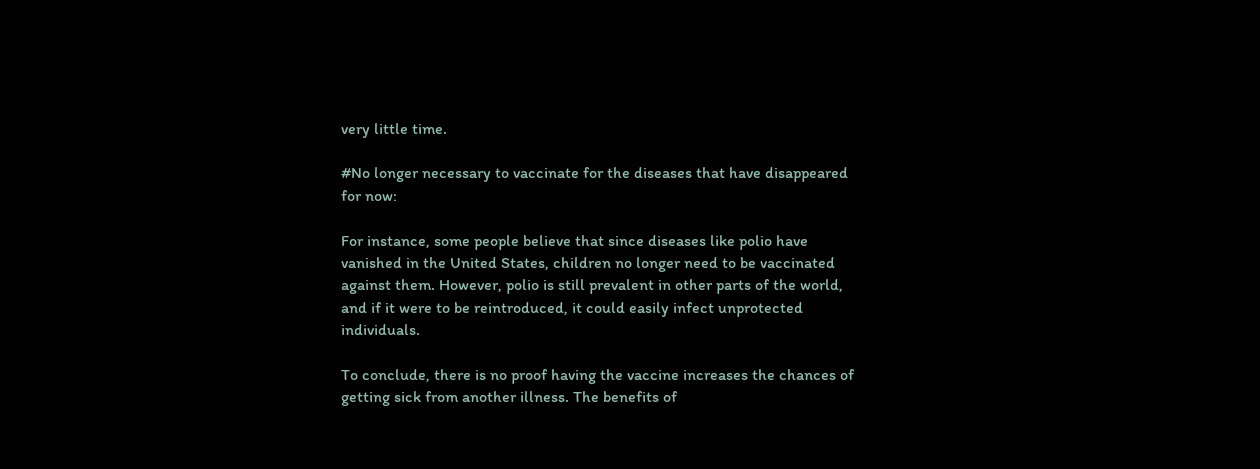very little time.

#No longer necessary to vaccinate for the diseases that have disappeared for now:

For instance, some people believe that since diseases like polio have vanished in the United States, children no longer need to be vaccinated against them. However, polio is still prevalent in other parts of the world, and if it were to be reintroduced, it could easily infect unprotected individuals.

To conclude, there is no proof having the vaccine increases the chances of getting sick from another illness. The benefits of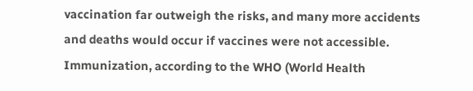vaccination far outweigh the risks, and many more accidents and deaths would occur if vaccines were not accessible. Immunization, according to the WHO (World Health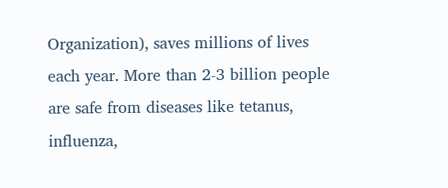Organization), saves millions of lives each year. More than 2-3 billion people are safe from diseases like tetanus, influenza,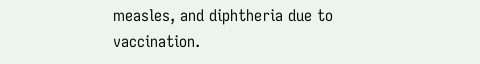measles, and diphtheria due to vaccination.